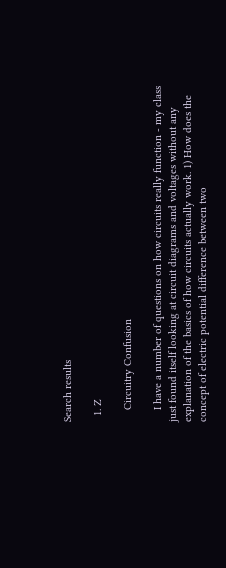Search results

  1. Z

    Circuitry Confusion

    I have a number of questions on how circuits really function - my class just found itself looking at circuit diagrams and voltages without any explanation of the basics of how circuits actually work. 1) How does the concept of electric potential difference between two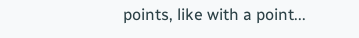points, like with a point...